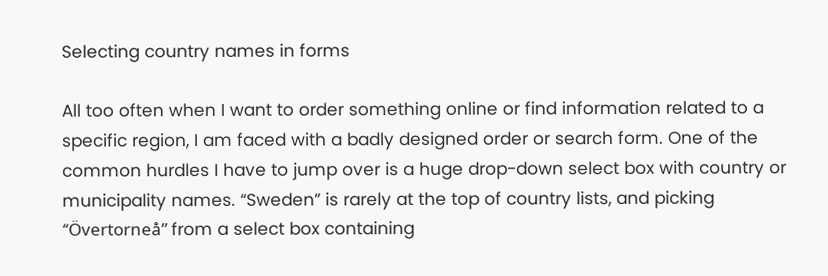Selecting country names in forms

All too often when I want to order something online or find information related to a specific region, I am faced with a badly designed order or search form. One of the common hurdles I have to jump over is a huge drop-down select box with country or municipality names. “Sweden” is rarely at the top of country lists, and picking “Övertorneå” from a select box containing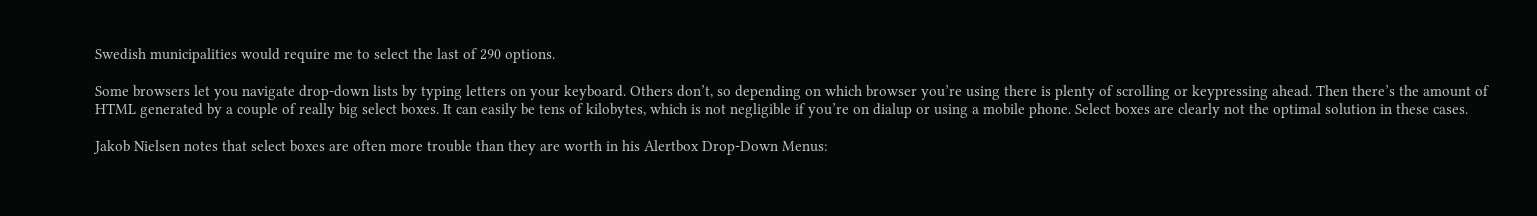Swedish municipalities would require me to select the last of 290 options.

Some browsers let you navigate drop-down lists by typing letters on your keyboard. Others don’t, so depending on which browser you’re using there is plenty of scrolling or keypressing ahead. Then there’s the amount of HTML generated by a couple of really big select boxes. It can easily be tens of kilobytes, which is not negligible if you’re on dialup or using a mobile phone. Select boxes are clearly not the optimal solution in these cases.

Jakob Nielsen notes that select boxes are often more trouble than they are worth in his Alertbox Drop-Down Menus: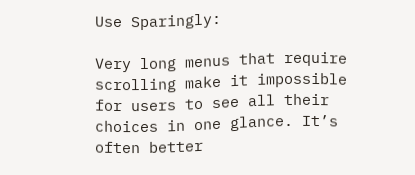Use Sparingly:

Very long menus that require scrolling make it impossible for users to see all their choices in one glance. It’s often better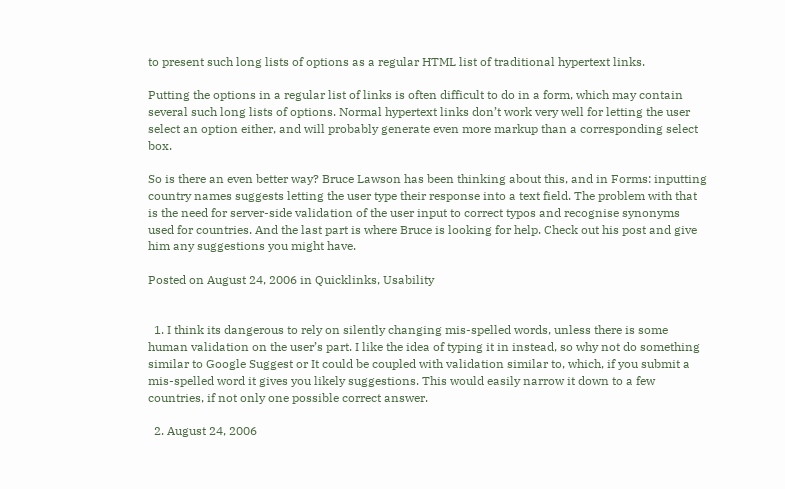to present such long lists of options as a regular HTML list of traditional hypertext links.

Putting the options in a regular list of links is often difficult to do in a form, which may contain several such long lists of options. Normal hypertext links don’t work very well for letting the user select an option either, and will probably generate even more markup than a corresponding select box.

So is there an even better way? Bruce Lawson has been thinking about this, and in Forms: inputting country names suggests letting the user type their response into a text field. The problem with that is the need for server-side validation of the user input to correct typos and recognise synonyms used for countries. And the last part is where Bruce is looking for help. Check out his post and give him any suggestions you might have.

Posted on August 24, 2006 in Quicklinks, Usability


  1. I think its dangerous to rely on silently changing mis-spelled words, unless there is some human validation on the user’s part. I like the idea of typing it in instead, so why not do something similar to Google Suggest or It could be coupled with validation similar to, which, if you submit a mis-spelled word it gives you likely suggestions. This would easily narrow it down to a few countries, if not only one possible correct answer.

  2. August 24, 2006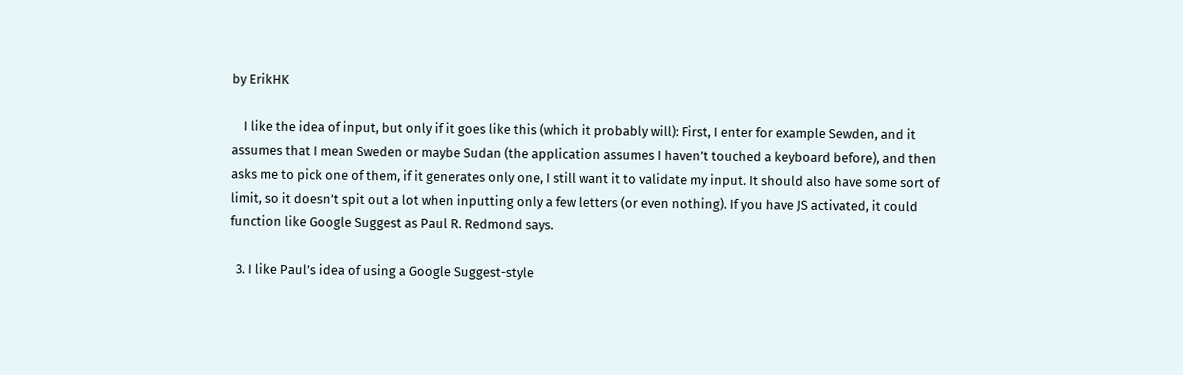by ErikHK

    I like the idea of input, but only if it goes like this (which it probably will): First, I enter for example Sewden, and it assumes that I mean Sweden or maybe Sudan (the application assumes I haven’t touched a keyboard before), and then asks me to pick one of them, if it generates only one, I still want it to validate my input. It should also have some sort of limit, so it doesn’t spit out a lot when inputting only a few letters (or even nothing). If you have JS activated, it could function like Google Suggest as Paul R. Redmond says.

  3. I like Paul’s idea of using a Google Suggest-style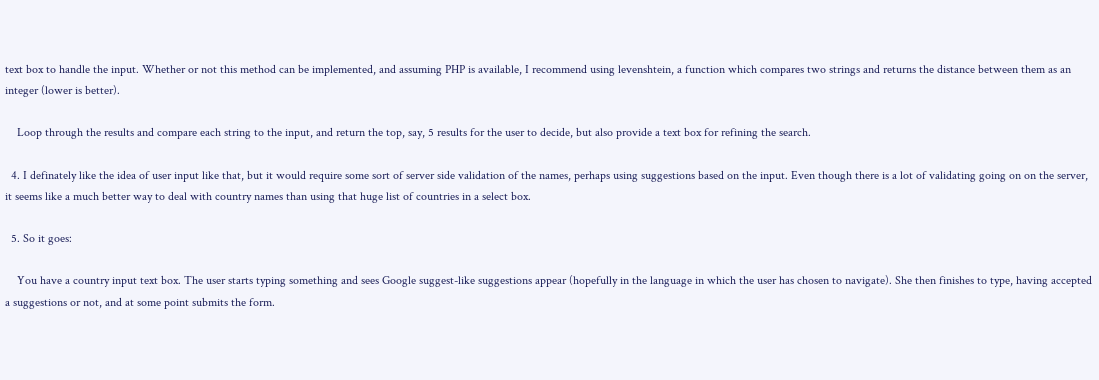text box to handle the input. Whether or not this method can be implemented, and assuming PHP is available, I recommend using levenshtein, a function which compares two strings and returns the distance between them as an integer (lower is better).

    Loop through the results and compare each string to the input, and return the top, say, 5 results for the user to decide, but also provide a text box for refining the search.

  4. I definately like the idea of user input like that, but it would require some sort of server side validation of the names, perhaps using suggestions based on the input. Even though there is a lot of validating going on on the server, it seems like a much better way to deal with country names than using that huge list of countries in a select box.

  5. So it goes:

    You have a country input text box. The user starts typing something and sees Google suggest-like suggestions appear (hopefully in the language in which the user has chosen to navigate). She then finishes to type, having accepted a suggestions or not, and at some point submits the form.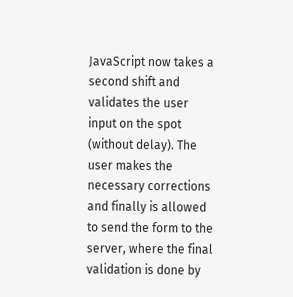JavaScript now takes a second shift and validates the user input on the spot (without delay). The user makes the necessary corrections and finally is allowed to send the form to the server, where the final validation is done by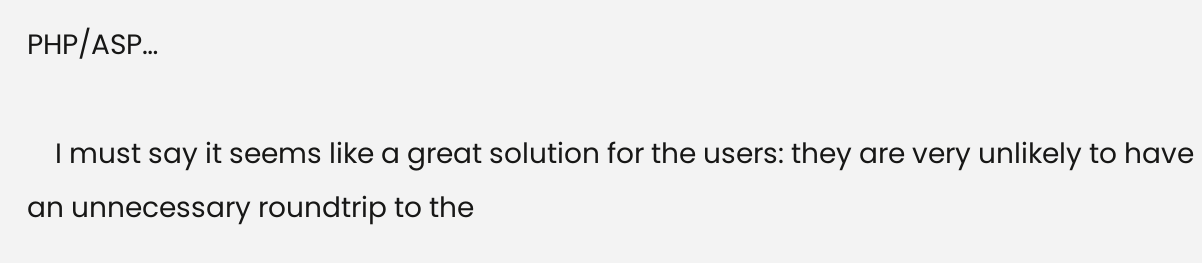PHP/ASP…

    I must say it seems like a great solution for the users: they are very unlikely to have an unnecessary roundtrip to the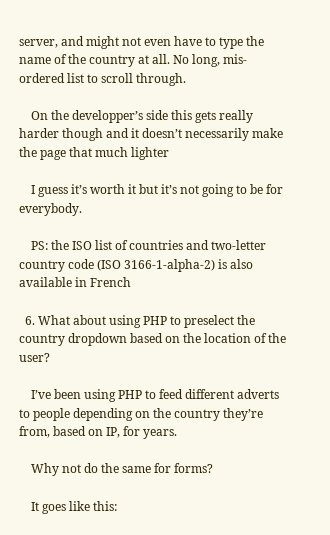server, and might not even have to type the name of the country at all. No long, mis-ordered list to scroll through.

    On the developper’s side this gets really harder though and it doesn’t necessarily make the page that much lighter

    I guess it’s worth it but it’s not going to be for everybody.

    PS: the ISO list of countries and two-letter country code (ISO 3166-1-alpha-2) is also available in French

  6. What about using PHP to preselect the country dropdown based on the location of the user?

    I’ve been using PHP to feed different adverts to people depending on the country they’re from, based on IP, for years.

    Why not do the same for forms?

    It goes like this: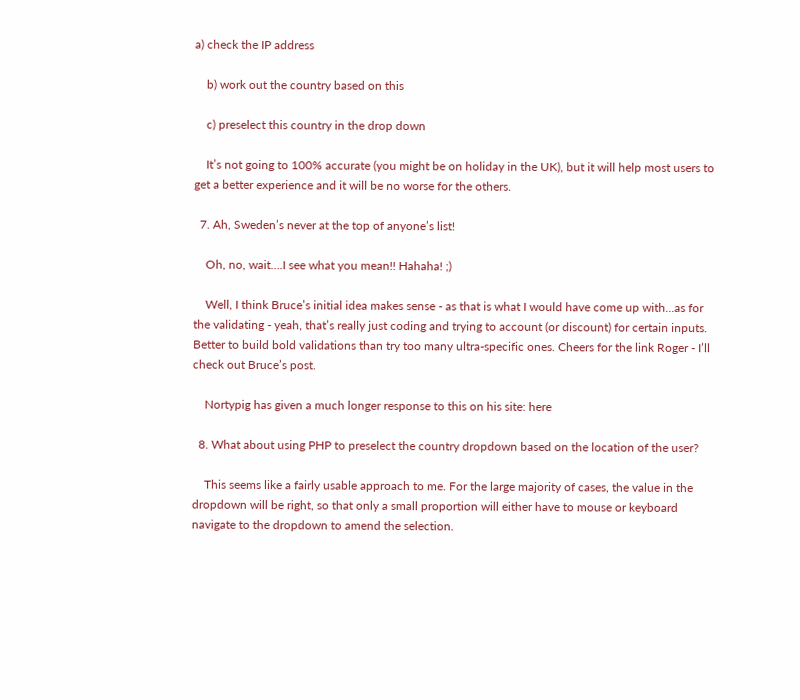a) check the IP address

    b) work out the country based on this

    c) preselect this country in the drop down

    It’s not going to 100% accurate (you might be on holiday in the UK), but it will help most users to get a better experience and it will be no worse for the others.

  7. Ah, Sweden’s never at the top of anyone’s list!

    Oh, no, wait….I see what you mean!! Hahaha! ;)

    Well, I think Bruce’s initial idea makes sense - as that is what I would have come up with…as for the validating - yeah, that’s really just coding and trying to account (or discount) for certain inputs. Better to build bold validations than try too many ultra-specific ones. Cheers for the link Roger - I’ll check out Bruce’s post.

    Nortypig has given a much longer response to this on his site: here

  8. What about using PHP to preselect the country dropdown based on the location of the user?

    This seems like a fairly usable approach to me. For the large majority of cases, the value in the dropdown will be right, so that only a small proportion will either have to mouse or keyboard navigate to the dropdown to amend the selection.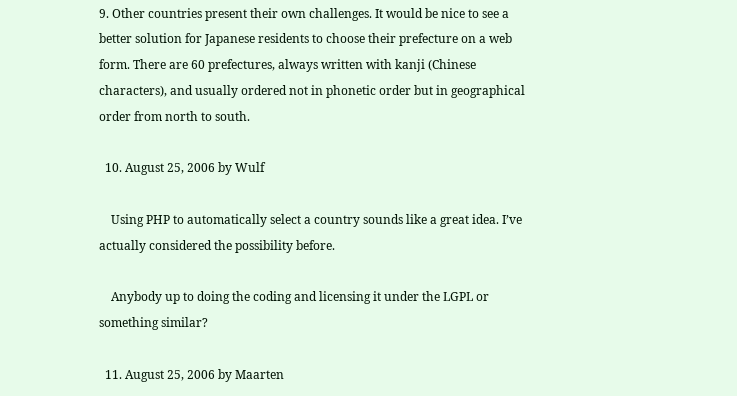9. Other countries present their own challenges. It would be nice to see a better solution for Japanese residents to choose their prefecture on a web form. There are 60 prefectures, always written with kanji (Chinese characters), and usually ordered not in phonetic order but in geographical order from north to south.

  10. August 25, 2006 by Wulf

    Using PHP to automatically select a country sounds like a great idea. I’ve actually considered the possibility before.

    Anybody up to doing the coding and licensing it under the LGPL or something similar?

  11. August 25, 2006 by Maarten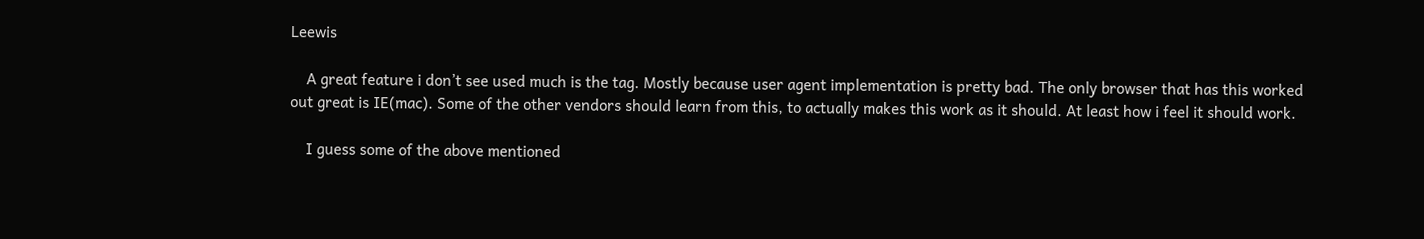Leewis

    A great feature i don’t see used much is the tag. Mostly because user agent implementation is pretty bad. The only browser that has this worked out great is IE(mac). Some of the other vendors should learn from this, to actually makes this work as it should. At least how i feel it should work.

    I guess some of the above mentioned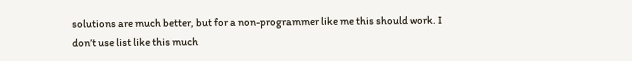solutions are much better, but for a non-programmer like me this should work. I don’t use list like this much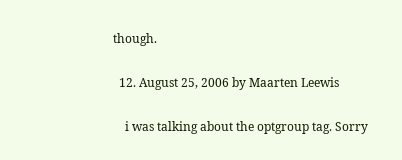though.

  12. August 25, 2006 by Maarten Leewis

    i was talking about the optgroup tag. Sorry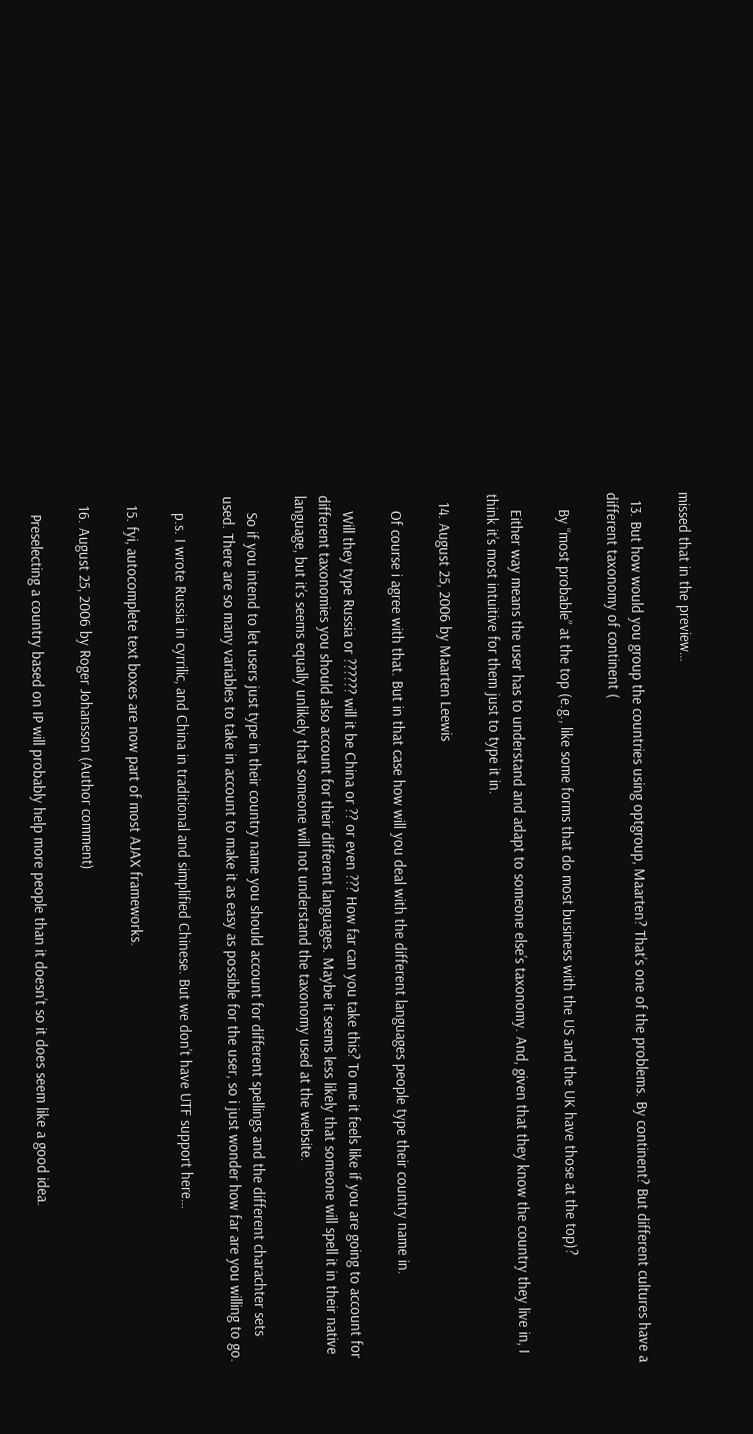missed that in the preview…

  13. But how would you group the countries using optgroup, Maarten? That’s one of the problems. By continent? But different cultures have a different taxonomy of continent (

    By “most probable” at the top (e.g., like some forms that do most business with the US and the UK have those at the top)?

    Either way means the user has to understand and adapt to someone else’s taxonomy. And, given that they know the country they live in, I think it’s most intuitive for them just to type it in.

  14. August 25, 2006 by Maarten Leewis

    Of course i agree with that. But in that case how will you deal with the different languages people type their country name in.

    Will they type Russia or ?????? will it be China or ?? or even ??? How far can you take this? To me it feels like if you are going to account for different taxonomies you should also account for their different languages. Maybe it seems less likely that someone will spell it in their native language, but it’s seems equally unlikely that someone will not understand the taxonomy used at the website.

    So if you intend to let users just type in their country name you should account for different spellings and the different charachter sets used. There are so many variables to take in account to make it as easy as possible for the user, so i just wonder how far are you willing to go.

    p.s. I wrote Russia in cyrrilic, and China in traditional and simplified Chinese. But we don’t have UTF support here…

  15. fyi, autocomplete text boxes are now part of most AJAX frameworks.

  16. August 25, 2006 by Roger Johansson (Author comment)

    Preselecting a country based on IP will probably help more people than it doesn’t so it does seem like a good idea.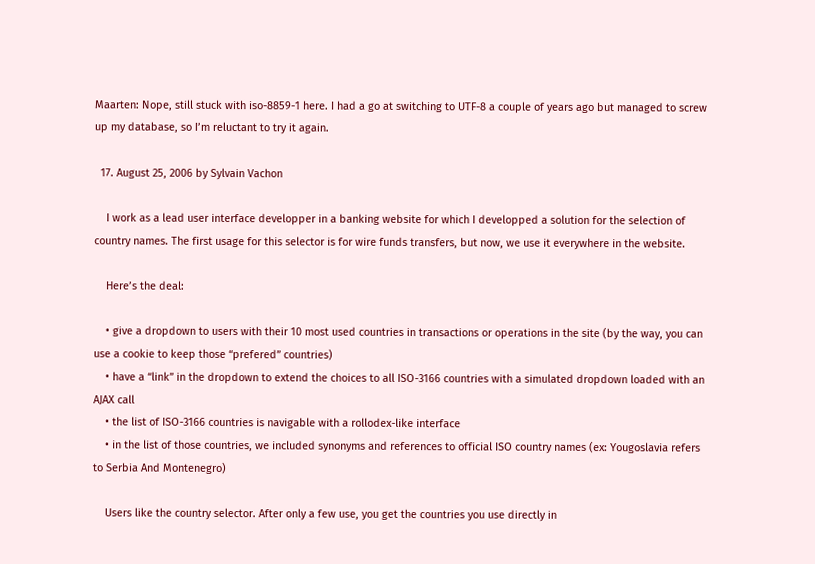Maarten: Nope, still stuck with iso-8859-1 here. I had a go at switching to UTF-8 a couple of years ago but managed to screw up my database, so I’m reluctant to try it again.

  17. August 25, 2006 by Sylvain Vachon

    I work as a lead user interface developper in a banking website for which I developped a solution for the selection of country names. The first usage for this selector is for wire funds transfers, but now, we use it everywhere in the website.

    Here’s the deal:

    • give a dropdown to users with their 10 most used countries in transactions or operations in the site (by the way, you can use a cookie to keep those “prefered” countries)
    • have a “link” in the dropdown to extend the choices to all ISO-3166 countries with a simulated dropdown loaded with an AJAX call
    • the list of ISO-3166 countries is navigable with a rollodex-like interface
    • in the list of those countries, we included synonyms and references to official ISO country names (ex: Yougoslavia refers to Serbia And Montenegro)

    Users like the country selector. After only a few use, you get the countries you use directly in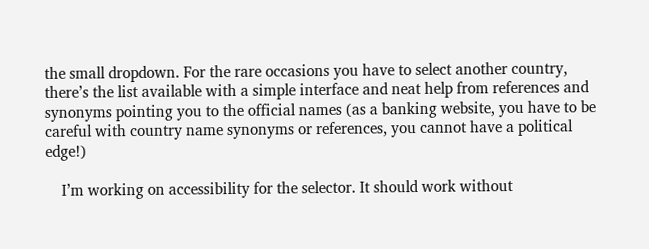the small dropdown. For the rare occasions you have to select another country, there’s the list available with a simple interface and neat help from references and synonyms pointing you to the official names (as a banking website, you have to be careful with country name synonyms or references, you cannot have a political edge!)

    I’m working on accessibility for the selector. It should work without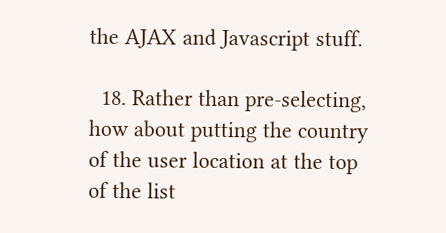the AJAX and Javascript stuff.

  18. Rather than pre-selecting, how about putting the country of the user location at the top of the list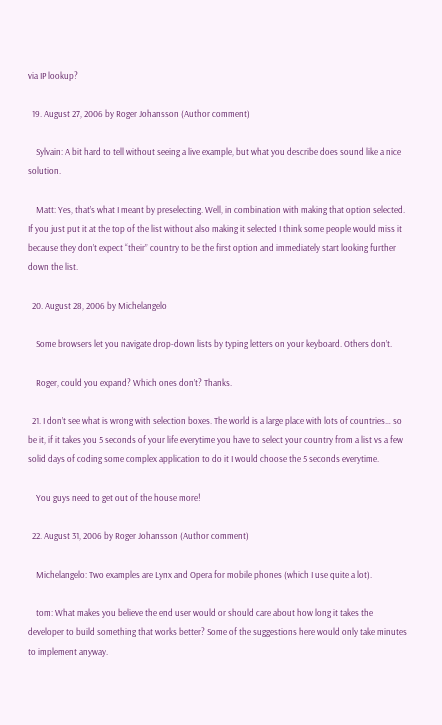via IP lookup?

  19. August 27, 2006 by Roger Johansson (Author comment)

    Sylvain: A bit hard to tell without seeing a live example, but what you describe does sound like a nice solution.

    Matt: Yes, that’s what I meant by preselecting. Well, in combination with making that option selected. If you just put it at the top of the list without also making it selected I think some people would miss it because they don’t expect “their” country to be the first option and immediately start looking further down the list.

  20. August 28, 2006 by Michelangelo

    Some browsers let you navigate drop-down lists by typing letters on your keyboard. Others don’t.

    Roger, could you expand? Which ones don’t? Thanks.

  21. I don’t see what is wrong with selection boxes. The world is a large place with lots of countries… so be it, if it takes you 5 seconds of your life everytime you have to select your country from a list vs a few solid days of coding some complex application to do it I would choose the 5 seconds everytime.

    You guys need to get out of the house more!

  22. August 31, 2006 by Roger Johansson (Author comment)

    Michelangelo: Two examples are Lynx and Opera for mobile phones (which I use quite a lot).

    tom: What makes you believe the end user would or should care about how long it takes the developer to build something that works better? Some of the suggestions here would only take minutes to implement anyway.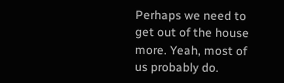Perhaps we need to get out of the house more. Yeah, most of us probably do.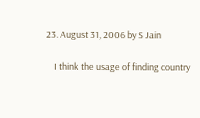23. August 31, 2006 by S Jain

    I think the usage of finding country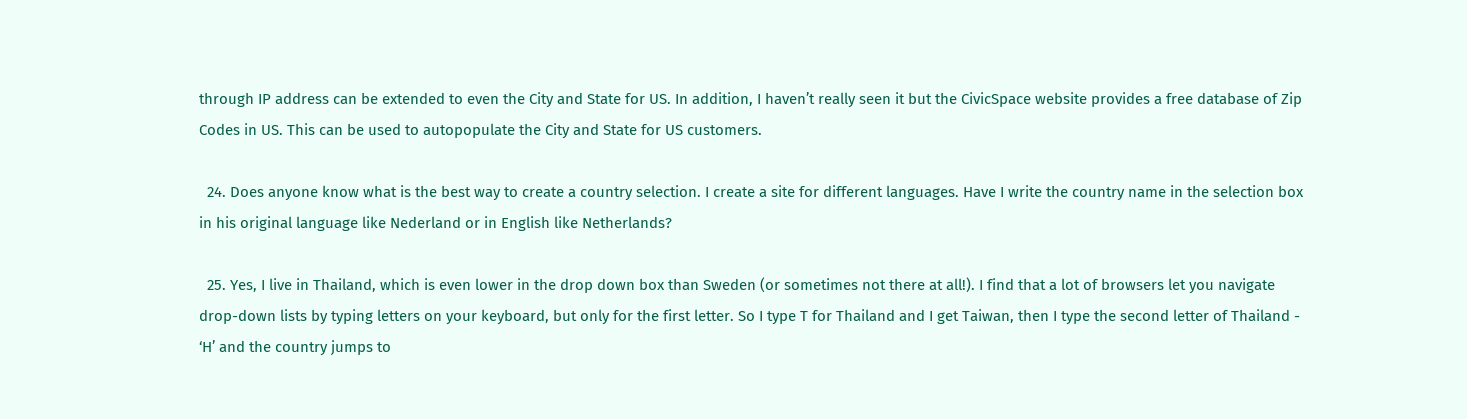through IP address can be extended to even the City and State for US. In addition, I haven’t really seen it but the CivicSpace website provides a free database of Zip Codes in US. This can be used to autopopulate the City and State for US customers.

  24. Does anyone know what is the best way to create a country selection. I create a site for different languages. Have I write the country name in the selection box in his original language like Nederland or in English like Netherlands?

  25. Yes, I live in Thailand, which is even lower in the drop down box than Sweden (or sometimes not there at all!). I find that a lot of browsers let you navigate drop-down lists by typing letters on your keyboard, but only for the first letter. So I type T for Thailand and I get Taiwan, then I type the second letter of Thailand - ‘H’ and the country jumps to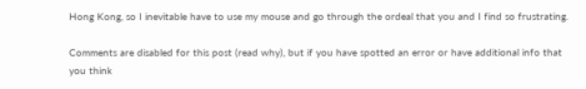Hong Kong, so I inevitable have to use my mouse and go through the ordeal that you and I find so frustrating.

Comments are disabled for this post (read why), but if you have spotted an error or have additional info that you think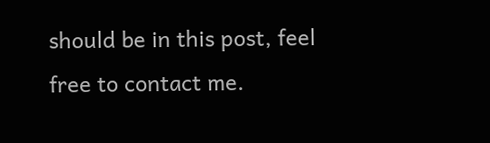should be in this post, feel free to contact me.